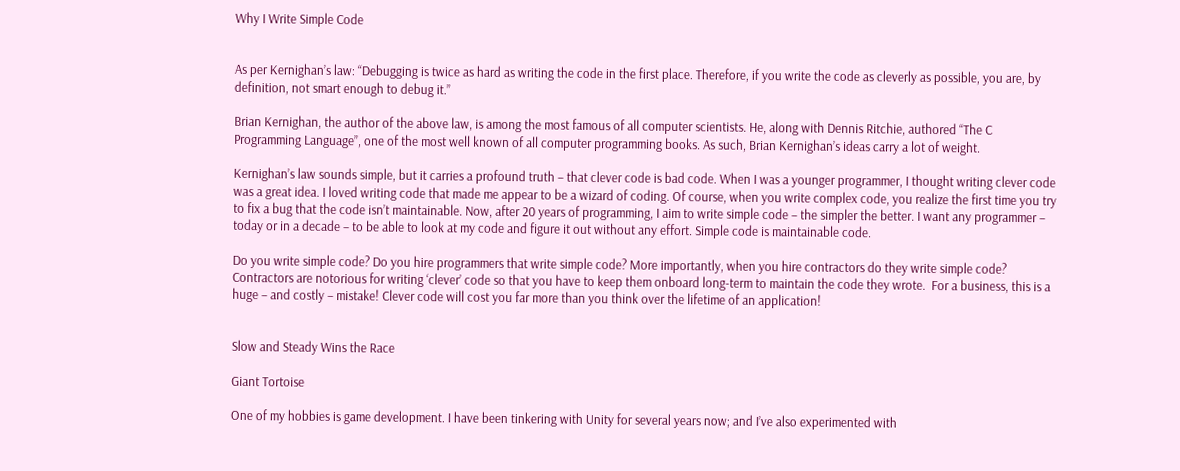Why I Write Simple Code


As per Kernighan’s law: “Debugging is twice as hard as writing the code in the first place. Therefore, if you write the code as cleverly as possible, you are, by definition, not smart enough to debug it.”

Brian Kernighan, the author of the above law, is among the most famous of all computer scientists. He, along with Dennis Ritchie, authored “The C Programming Language”, one of the most well known of all computer programming books. As such, Brian Kernighan’s ideas carry a lot of weight.

Kernighan’s law sounds simple, but it carries a profound truth – that clever code is bad code. When I was a younger programmer, I thought writing clever code was a great idea. I loved writing code that made me appear to be a wizard of coding. Of course, when you write complex code, you realize the first time you try to fix a bug that the code isn’t maintainable. Now, after 20 years of programming, I aim to write simple code – the simpler the better. I want any programmer – today or in a decade – to be able to look at my code and figure it out without any effort. Simple code is maintainable code.

Do you write simple code? Do you hire programmers that write simple code? More importantly, when you hire contractors do they write simple code? Contractors are notorious for writing ‘clever’ code so that you have to keep them onboard long-term to maintain the code they wrote.  For a business, this is a huge – and costly – mistake! Clever code will cost you far more than you think over the lifetime of an application!


Slow and Steady Wins the Race

Giant Tortoise

One of my hobbies is game development. I have been tinkering with Unity for several years now; and I’ve also experimented with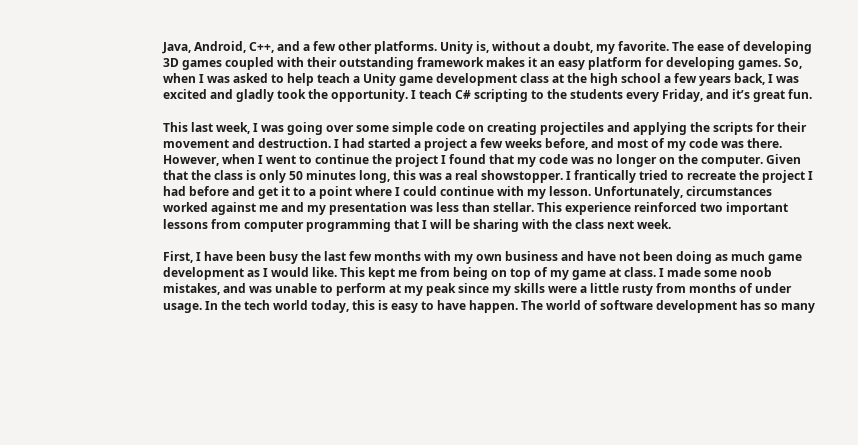Java, Android, C++, and a few other platforms. Unity is, without a doubt, my favorite. The ease of developing 3D games coupled with their outstanding framework makes it an easy platform for developing games. So, when I was asked to help teach a Unity game development class at the high school a few years back, I was excited and gladly took the opportunity. I teach C# scripting to the students every Friday, and it’s great fun.

This last week, I was going over some simple code on creating projectiles and applying the scripts for their movement and destruction. I had started a project a few weeks before, and most of my code was there. However, when I went to continue the project I found that my code was no longer on the computer. Given that the class is only 50 minutes long, this was a real showstopper. I frantically tried to recreate the project I had before and get it to a point where I could continue with my lesson. Unfortunately, circumstances worked against me and my presentation was less than stellar. This experience reinforced two important lessons from computer programming that I will be sharing with the class next week.

First, I have been busy the last few months with my own business and have not been doing as much game development as I would like. This kept me from being on top of my game at class. I made some noob mistakes, and was unable to perform at my peak since my skills were a little rusty from months of under usage. In the tech world today, this is easy to have happen. The world of software development has so many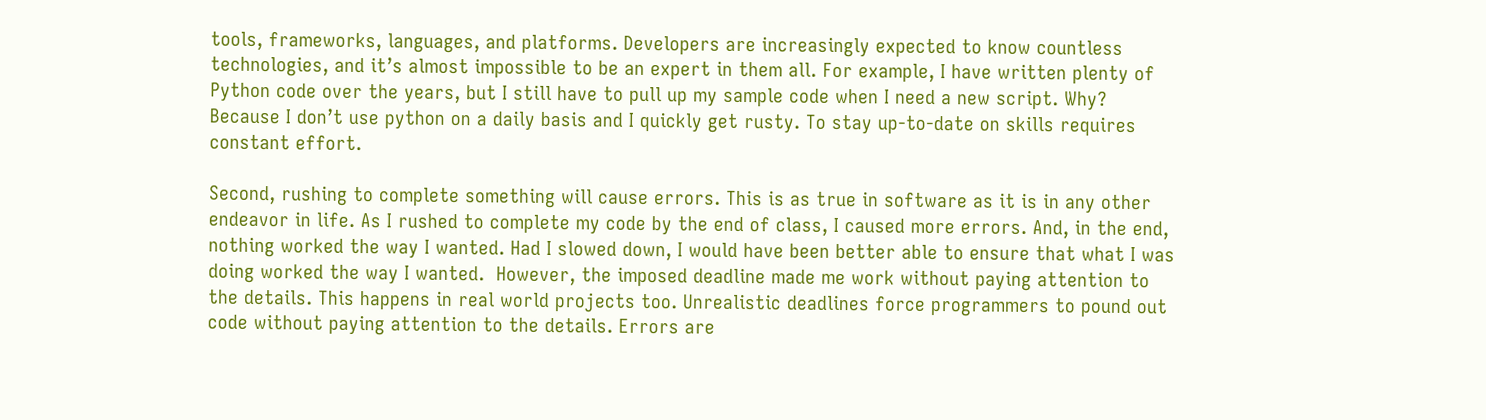tools, frameworks, languages, and platforms. Developers are increasingly expected to know countless technologies, and it’s almost impossible to be an expert in them all. For example, I have written plenty of Python code over the years, but I still have to pull up my sample code when I need a new script. Why? Because I don’t use python on a daily basis and I quickly get rusty. To stay up-to-date on skills requires constant effort.

Second, rushing to complete something will cause errors. This is as true in software as it is in any other endeavor in life. As I rushed to complete my code by the end of class, I caused more errors. And, in the end, nothing worked the way I wanted. Had I slowed down, I would have been better able to ensure that what I was doing worked the way I wanted.  However, the imposed deadline made me work without paying attention to the details. This happens in real world projects too. Unrealistic deadlines force programmers to pound out code without paying attention to the details. Errors are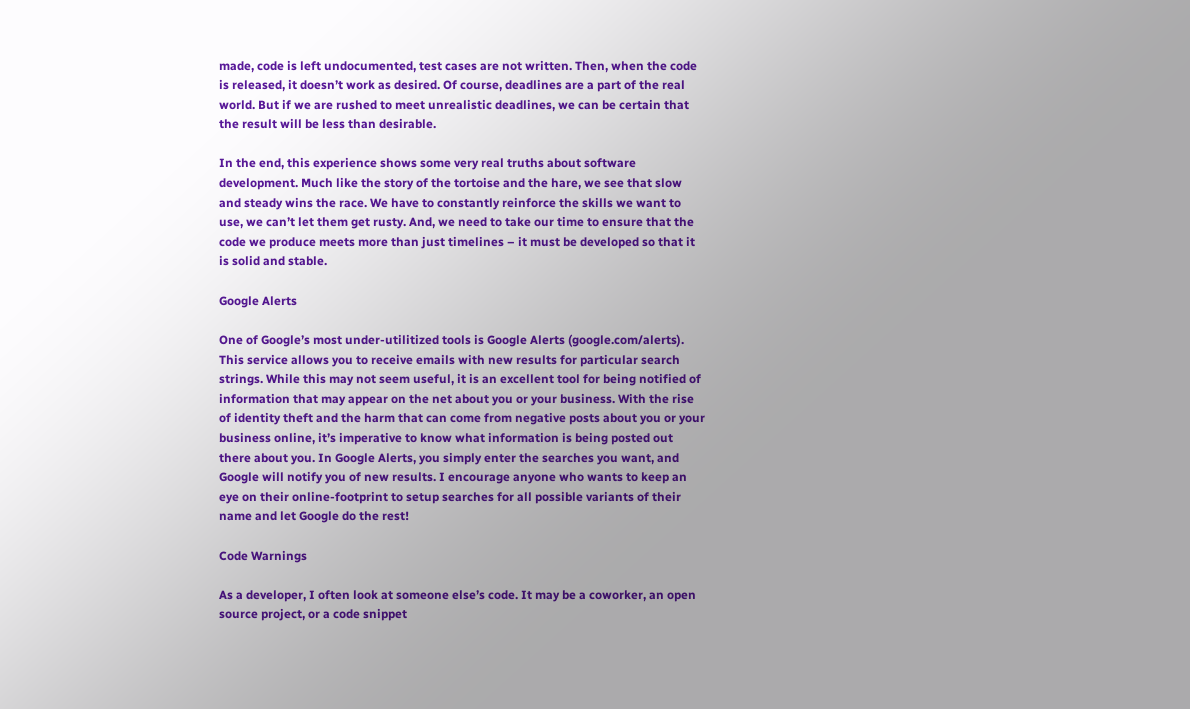made, code is left undocumented, test cases are not written. Then, when the code is released, it doesn’t work as desired. Of course, deadlines are a part of the real world. But if we are rushed to meet unrealistic deadlines, we can be certain that the result will be less than desirable.

In the end, this experience shows some very real truths about software development. Much like the story of the tortoise and the hare, we see that slow and steady wins the race. We have to constantly reinforce the skills we want to use, we can’t let them get rusty. And, we need to take our time to ensure that the code we produce meets more than just timelines – it must be developed so that it is solid and stable.

Google Alerts

One of Google’s most under-utilitized tools is Google Alerts (google.com/alerts). This service allows you to receive emails with new results for particular search strings. While this may not seem useful, it is an excellent tool for being notified of information that may appear on the net about you or your business. With the rise of identity theft and the harm that can come from negative posts about you or your business online, it’s imperative to know what information is being posted out there about you. In Google Alerts, you simply enter the searches you want, and Google will notify you of new results. I encourage anyone who wants to keep an eye on their online-footprint to setup searches for all possible variants of their name and let Google do the rest!

Code Warnings

As a developer, I often look at someone else’s code. It may be a coworker, an open source project, or a code snippet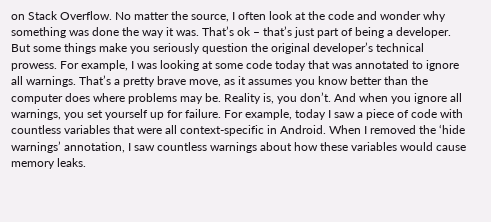on Stack Overflow. No matter the source, I often look at the code and wonder why something was done the way it was. That’s ok – that’s just part of being a developer. But some things make you seriously question the original developer’s technical prowess. For example, I was looking at some code today that was annotated to ignore all warnings. That’s a pretty brave move, as it assumes you know better than the computer does where problems may be. Reality is, you don’t. And when you ignore all warnings, you set yourself up for failure. For example, today I saw a piece of code with countless variables that were all context-specific in Android. When I removed the ‘hide warnings’ annotation, I saw countless warnings about how these variables would cause memory leaks.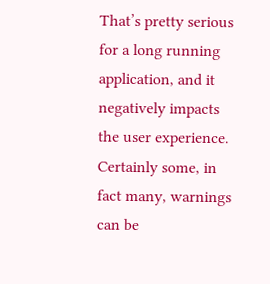That’s pretty serious for a long running application, and it negatively impacts the user experience. Certainly some, in fact many, warnings can be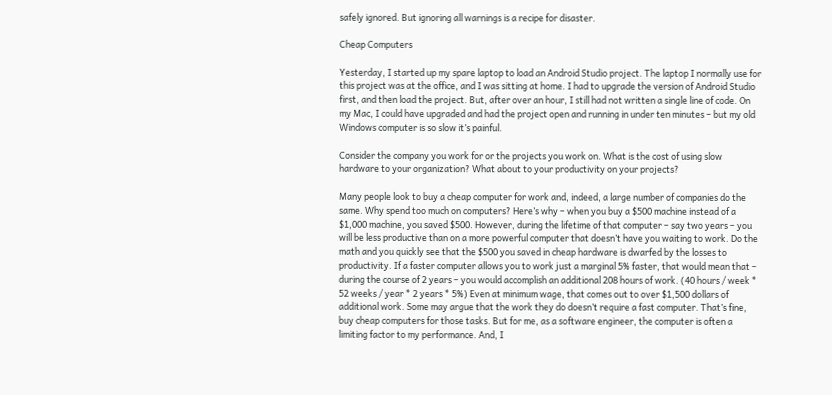safely ignored. But ignoring all warnings is a recipe for disaster.

Cheap Computers

Yesterday, I started up my spare laptop to load an Android Studio project. The laptop I normally use for this project was at the office, and I was sitting at home. I had to upgrade the version of Android Studio first, and then load the project. But, after over an hour, I still had not written a single line of code. On my Mac, I could have upgraded and had the project open and running in under ten minutes – but my old Windows computer is so slow it’s painful.

Consider the company you work for or the projects you work on. What is the cost of using slow hardware to your organization? What about to your productivity on your projects?

Many people look to buy a cheap computer for work and, indeed, a large number of companies do the same. Why spend too much on computers? Here’s why – when you buy a $500 machine instead of a $1,000 machine, you saved $500. However, during the lifetime of that computer – say two years – you will be less productive than on a more powerful computer that doesn’t have you waiting to work. Do the math and you quickly see that the $500 you saved in cheap hardware is dwarfed by the losses to productivity. If a faster computer allows you to work just a marginal 5% faster, that would mean that – during the course of 2 years – you would accomplish an additional 208 hours of work. (40 hours / week * 52 weeks / year * 2 years * 5%) Even at minimum wage, that comes out to over $1,500 dollars of additional work. Some may argue that the work they do doesn’t require a fast computer. That’s fine, buy cheap computers for those tasks. But for me, as a software engineer, the computer is often a limiting factor to my performance. And, I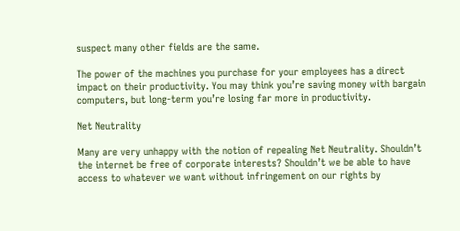suspect many other fields are the same.

The power of the machines you purchase for your employees has a direct impact on their productivity. You may think you’re saving money with bargain computers, but long-term you’re losing far more in productivity.

Net Neutrality

Many are very unhappy with the notion of repealing Net Neutrality. Shouldn’t the internet be free of corporate interests? Shouldn’t we be able to have access to whatever we want without infringement on our rights by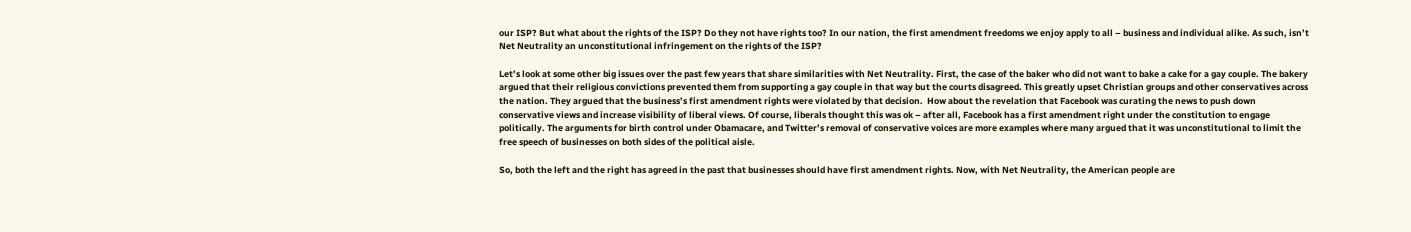our ISP? But what about the rights of the ISP? Do they not have rights too? In our nation, the first amendment freedoms we enjoy apply to all – business and individual alike. As such, isn’t Net Neutrality an unconstitutional infringement on the rights of the ISP?

Let’s look at some other big issues over the past few years that share similarities with Net Neutrality. First, the case of the baker who did not want to bake a cake for a gay couple. The bakery argued that their religious convictions prevented them from supporting a gay couple in that way but the courts disagreed. This greatly upset Christian groups and other conservatives across the nation. They argued that the business’s first amendment rights were violated by that decision.  How about the revelation that Facebook was curating the news to push down conservative views and increase visibility of liberal views. Of course, liberals thought this was ok – after all, Facebook has a first amendment right under the constitution to engage politically. The arguments for birth control under Obamacare, and Twitter’s removal of conservative voices are more examples where many argued that it was unconstitutional to limit the free speech of businesses on both sides of the political aisle.

So, both the left and the right has agreed in the past that businesses should have first amendment rights. Now, with Net Neutrality, the American people are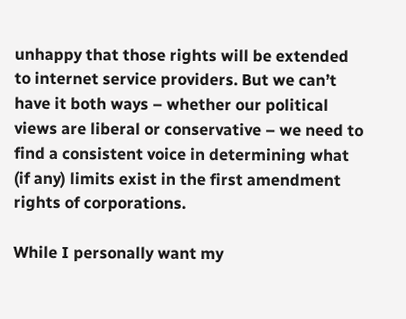unhappy that those rights will be extended to internet service providers. But we can’t have it both ways – whether our political views are liberal or conservative – we need to find a consistent voice in determining what (if any) limits exist in the first amendment rights of corporations.

While I personally want my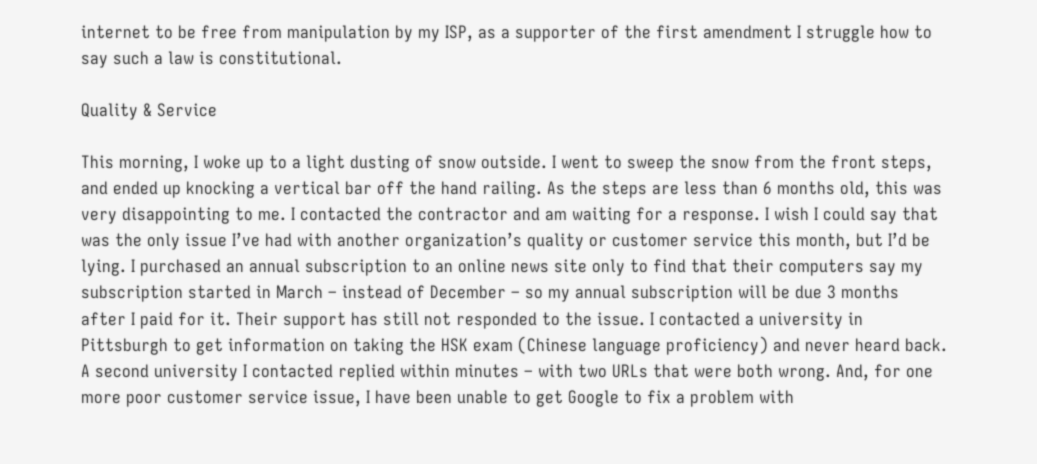internet to be free from manipulation by my ISP, as a supporter of the first amendment I struggle how to say such a law is constitutional.

Quality & Service

This morning, I woke up to a light dusting of snow outside. I went to sweep the snow from the front steps, and ended up knocking a vertical bar off the hand railing. As the steps are less than 6 months old, this was very disappointing to me. I contacted the contractor and am waiting for a response. I wish I could say that was the only issue I’ve had with another organization’s quality or customer service this month, but I’d be lying. I purchased an annual subscription to an online news site only to find that their computers say my subscription started in March – instead of December – so my annual subscription will be due 3 months after I paid for it. Their support has still not responded to the issue. I contacted a university in Pittsburgh to get information on taking the HSK exam (Chinese language proficiency) and never heard back. A second university I contacted replied within minutes – with two URLs that were both wrong. And, for one more poor customer service issue, I have been unable to get Google to fix a problem with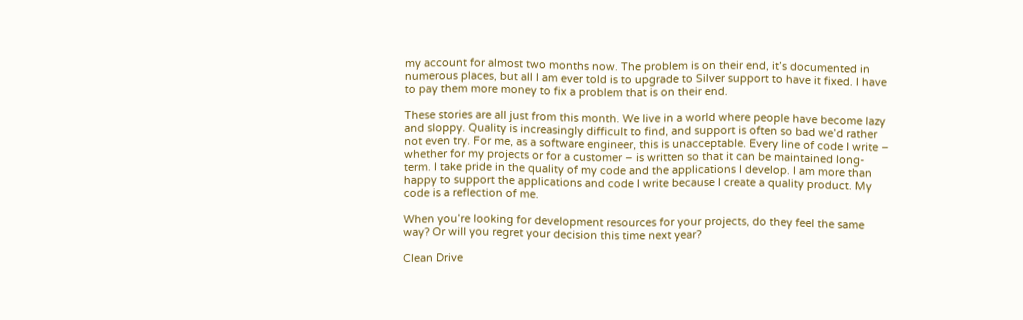my account for almost two months now. The problem is on their end, it’s documented in numerous places, but all I am ever told is to upgrade to Silver support to have it fixed. I have to pay them more money to fix a problem that is on their end.

These stories are all just from this month. We live in a world where people have become lazy and sloppy. Quality is increasingly difficult to find, and support is often so bad we’d rather not even try. For me, as a software engineer, this is unacceptable. Every line of code I write – whether for my projects or for a customer – is written so that it can be maintained long-term. I take pride in the quality of my code and the applications I develop. I am more than happy to support the applications and code I write because I create a quality product. My code is a reflection of me.

When you’re looking for development resources for your projects, do they feel the same way? Or will you regret your decision this time next year?

Clean Drive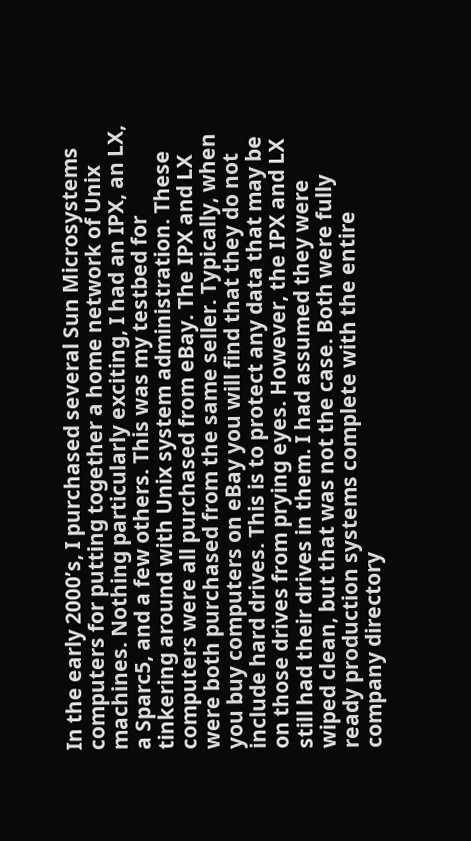In the early 2000’s, I purchased several Sun Microsystems computers for putting together a home network of Unix machines. Nothing particularly exciting, I had an IPX, an LX, a Sparc5, and a few others. This was my testbed for tinkering around with Unix system administration. These computers were all purchased from eBay. The IPX and LX were both purchased from the same seller. Typically, when you buy computers on eBay you will find that they do not include hard drives. This is to protect any data that may be on those drives from prying eyes. However, the IPX and LX still had their drives in them. I had assumed they were wiped clean, but that was not the case. Both were fully ready production systems complete with the entire company directory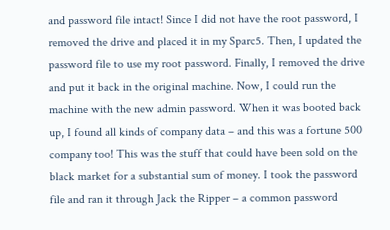and password file intact! Since I did not have the root password, I removed the drive and placed it in my Sparc5. Then, I updated the password file to use my root password. Finally, I removed the drive and put it back in the original machine. Now, I could run the machine with the new admin password. When it was booted back up, I found all kinds of company data – and this was a fortune 500 company too! This was the stuff that could have been sold on the black market for a substantial sum of money. I took the password file and ran it through Jack the Ripper – a common password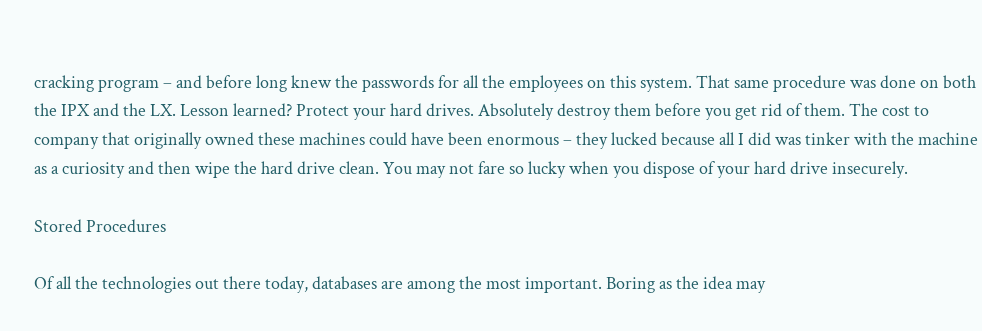cracking program – and before long knew the passwords for all the employees on this system. That same procedure was done on both the IPX and the LX. Lesson learned? Protect your hard drives. Absolutely destroy them before you get rid of them. The cost to company that originally owned these machines could have been enormous – they lucked because all I did was tinker with the machine as a curiosity and then wipe the hard drive clean. You may not fare so lucky when you dispose of your hard drive insecurely.

Stored Procedures

Of all the technologies out there today, databases are among the most important. Boring as the idea may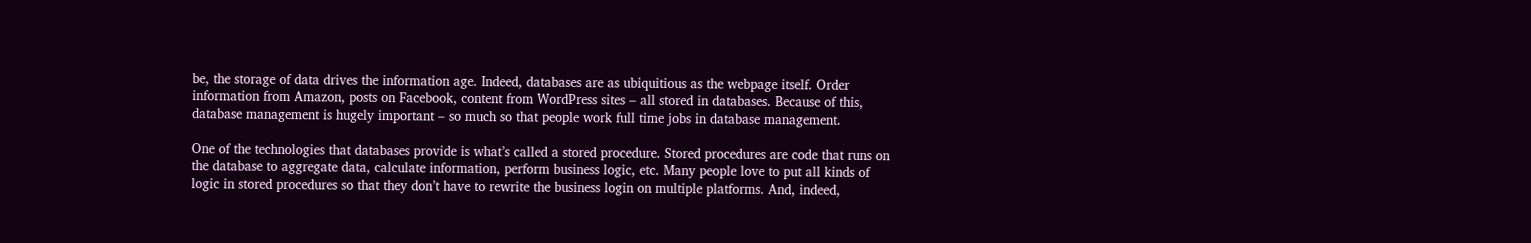be, the storage of data drives the information age. Indeed, databases are as ubiquitious as the webpage itself. Order information from Amazon, posts on Facebook, content from WordPress sites – all stored in databases. Because of this, database management is hugely important – so much so that people work full time jobs in database management.

One of the technologies that databases provide is what’s called a stored procedure. Stored procedures are code that runs on the database to aggregate data, calculate information, perform business logic, etc. Many people love to put all kinds of logic in stored procedures so that they don’t have to rewrite the business login on multiple platforms. And, indeed,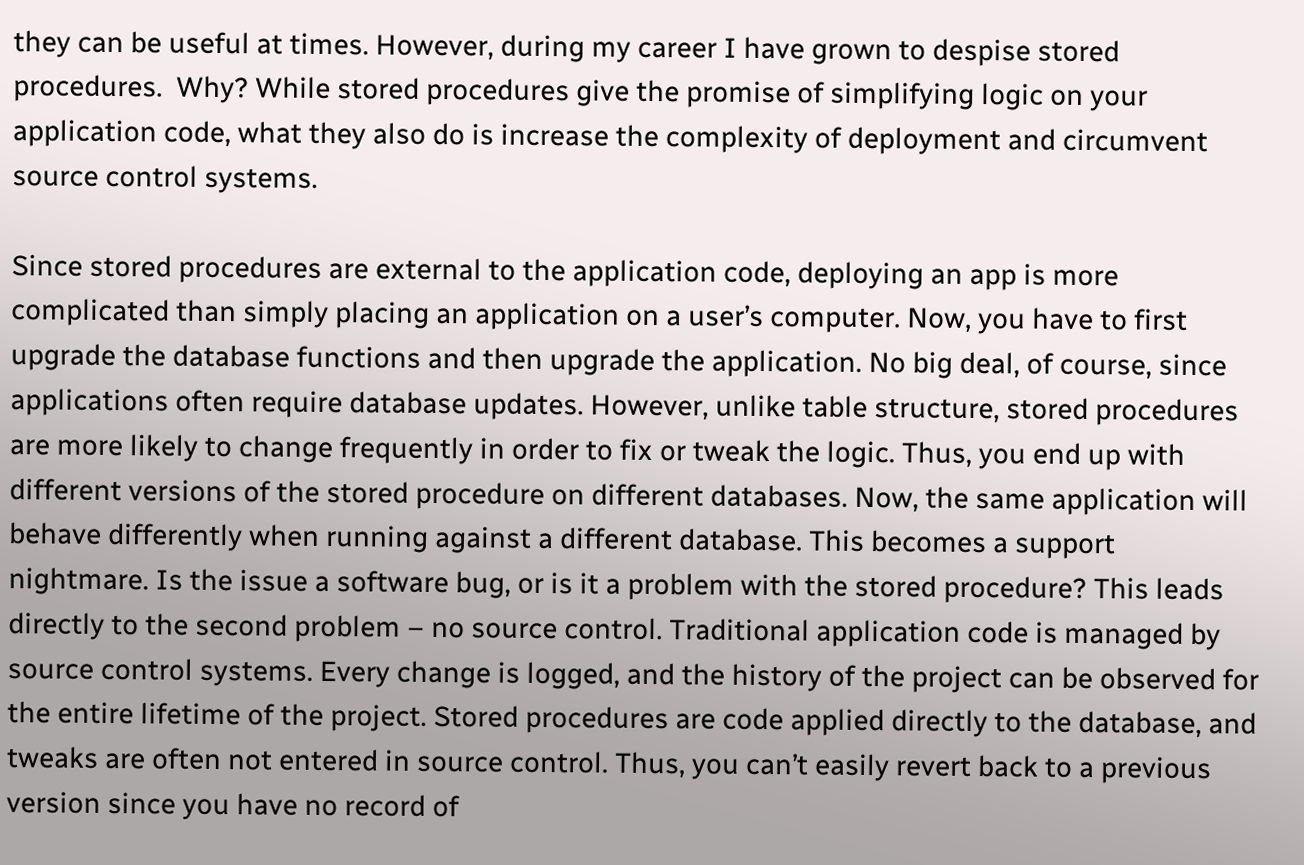they can be useful at times. However, during my career I have grown to despise stored procedures.  Why? While stored procedures give the promise of simplifying logic on your application code, what they also do is increase the complexity of deployment and circumvent source control systems.

Since stored procedures are external to the application code, deploying an app is more complicated than simply placing an application on a user’s computer. Now, you have to first upgrade the database functions and then upgrade the application. No big deal, of course, since applications often require database updates. However, unlike table structure, stored procedures are more likely to change frequently in order to fix or tweak the logic. Thus, you end up with different versions of the stored procedure on different databases. Now, the same application will behave differently when running against a different database. This becomes a support nightmare. Is the issue a software bug, or is it a problem with the stored procedure? This leads directly to the second problem – no source control. Traditional application code is managed by source control systems. Every change is logged, and the history of the project can be observed for the entire lifetime of the project. Stored procedures are code applied directly to the database, and tweaks are often not entered in source control. Thus, you can’t easily revert back to a previous version since you have no record of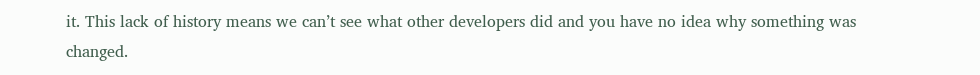it. This lack of history means we can’t see what other developers did and you have no idea why something was changed.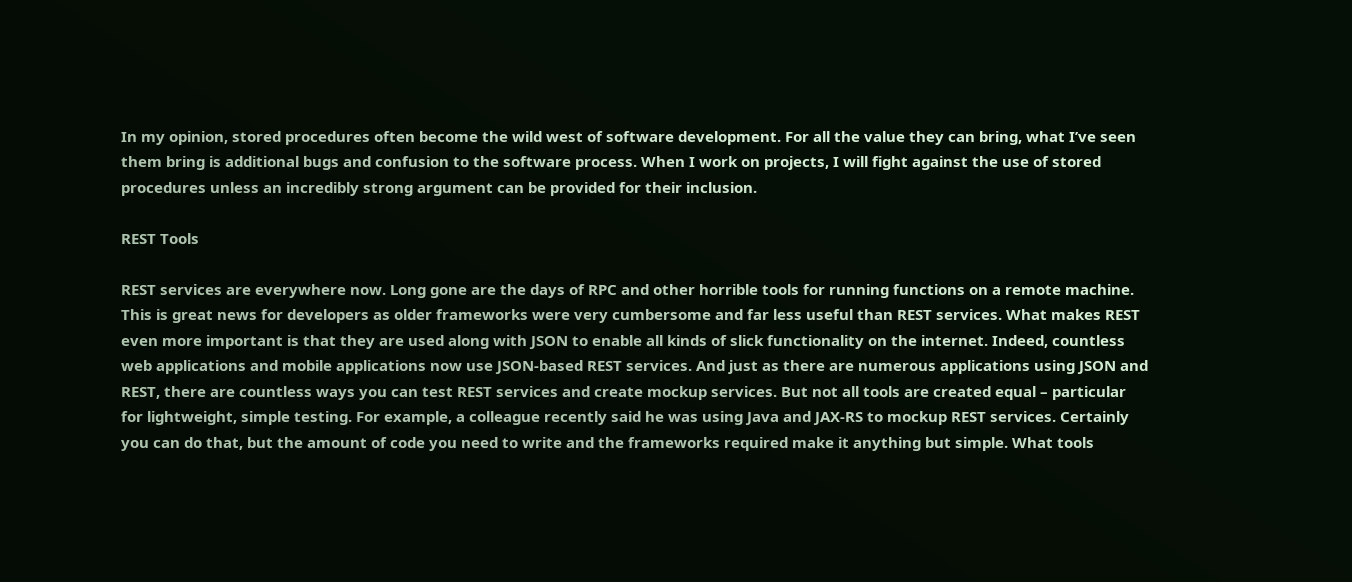In my opinion, stored procedures often become the wild west of software development. For all the value they can bring, what I’ve seen them bring is additional bugs and confusion to the software process. When I work on projects, I will fight against the use of stored procedures unless an incredibly strong argument can be provided for their inclusion.

REST Tools

REST services are everywhere now. Long gone are the days of RPC and other horrible tools for running functions on a remote machine. This is great news for developers as older frameworks were very cumbersome and far less useful than REST services. What makes REST even more important is that they are used along with JSON to enable all kinds of slick functionality on the internet. Indeed, countless web applications and mobile applications now use JSON-based REST services. And just as there are numerous applications using JSON and REST, there are countless ways you can test REST services and create mockup services. But not all tools are created equal – particular for lightweight, simple testing. For example, a colleague recently said he was using Java and JAX-RS to mockup REST services. Certainly you can do that, but the amount of code you need to write and the frameworks required make it anything but simple. What tools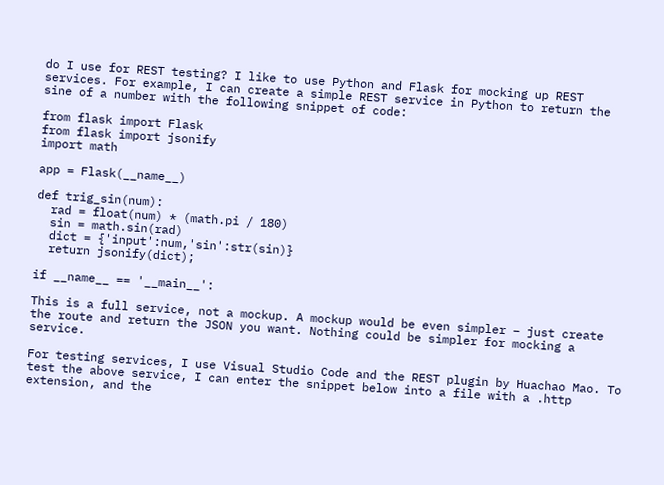do I use for REST testing? I like to use Python and Flask for mocking up REST services. For example, I can create a simple REST service in Python to return the sine of a number with the following snippet of code:

from flask import Flask
from flask import jsonify
import math

app = Flask(__name__)

def trig_sin(num):
  rad = float(num) * (math.pi / 180)
  sin = math.sin(rad)
  dict = {'input':num,'sin':str(sin)}
  return jsonify(dict);

if __name__ == '__main__':

This is a full service, not a mockup. A mockup would be even simpler – just create the route and return the JSON you want. Nothing could be simpler for mocking a service.

For testing services, I use Visual Studio Code and the REST plugin by Huachao Mao. To test the above service, I can enter the snippet below into a file with a .http extension, and the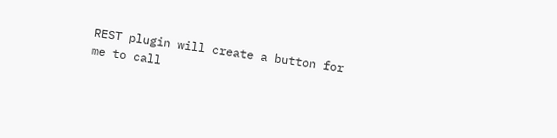REST plugin will create a button for me to call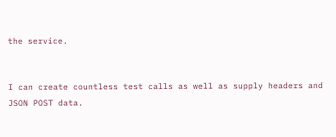the service.


I can create countless test calls as well as supply headers and JSON POST data.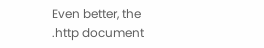Even better, the .http document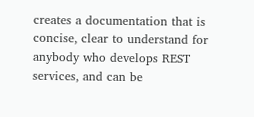creates a documentation that is concise, clear to understand for anybody who develops REST services, and can be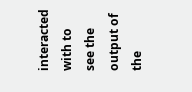interacted with to see the output of the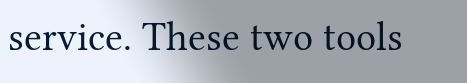service. These two tools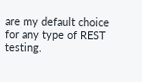are my default choice for any type of REST testing.